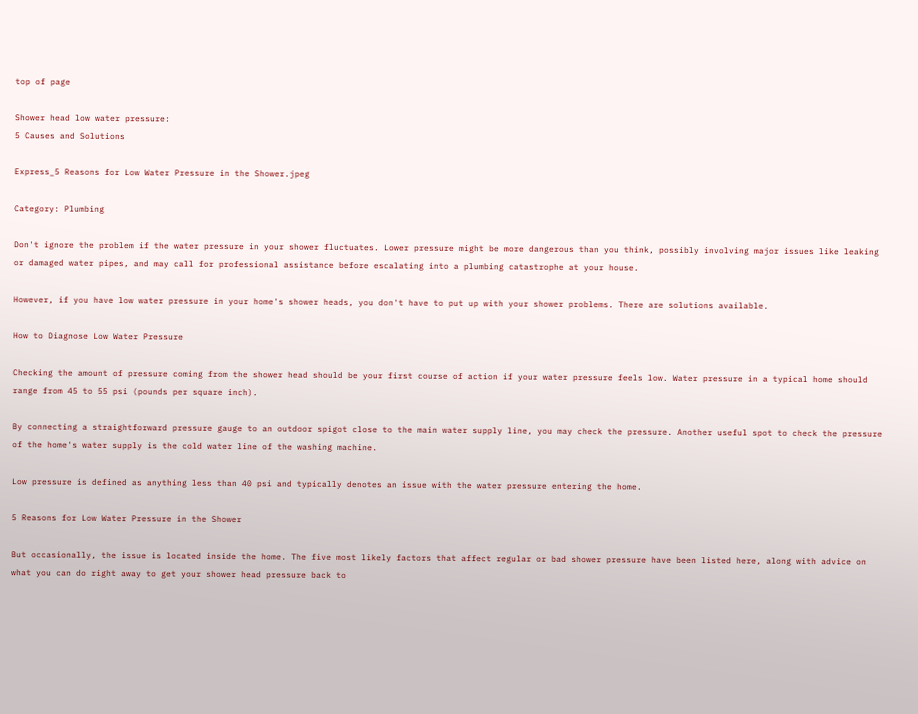top of page

Shower head low water pressure:
5 Causes and Solutions

Express_5 Reasons for Low Water Pressure in the Shower.jpeg

Category: Plumbing

Don't ignore the problem if the water pressure in your shower fluctuates. Lower pressure might be more dangerous than you think, possibly involving major issues like leaking or damaged water pipes, and may call for professional assistance before escalating into a plumbing catastrophe at your house.

However, if you have low water pressure in your home's shower heads, you don't have to put up with your shower problems. There are solutions available.

How to Diagnose Low Water Pressure

Checking the amount of pressure coming from the shower head should be your first course of action if your water pressure feels low. Water pressure in a typical home should range from 45 to 55 psi (pounds per square inch).

By connecting a straightforward pressure gauge to an outdoor spigot close to the main water supply line, you may check the pressure. Another useful spot to check the pressure of the home's water supply is the cold water line of the washing machine.

Low pressure is defined as anything less than 40 psi and typically denotes an issue with the water pressure entering the home.

5 Reasons for Low Water Pressure in the Shower

But occasionally, the issue is located inside the home. The five most likely factors that affect regular or bad shower pressure have been listed here, along with advice on what you can do right away to get your shower head pressure back to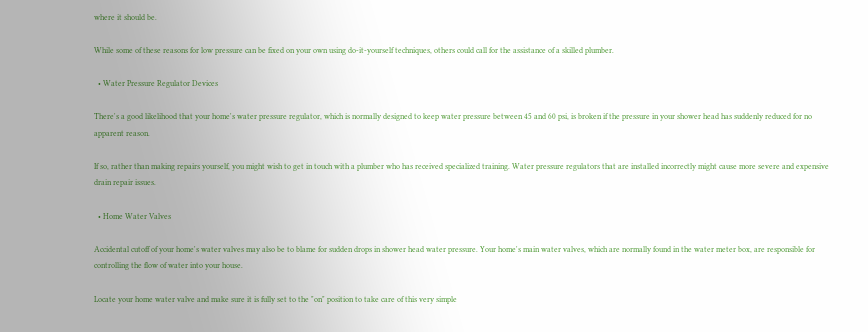where it should be.

While some of these reasons for low pressure can be fixed on your own using do-it-yourself techniques, others could call for the assistance of a skilled plumber.

  • Water Pressure Regulator Devices

There's a good likelihood that your home's water pressure regulator, which is normally designed to keep water pressure between 45 and 60 psi, is broken if the pressure in your shower head has suddenly reduced for no apparent reason.

If so, rather than making repairs yourself, you might wish to get in touch with a plumber who has received specialized training. Water pressure regulators that are installed incorrectly might cause more severe and expensive drain repair issues.

  • Home Water Valves

Accidental cutoff of your home's water valves may also be to blame for sudden drops in shower head water pressure. Your home's main water valves, which are normally found in the water meter box, are responsible for controlling the flow of water into your house.

Locate your home water valve and make sure it is fully set to the "on" position to take care of this very simple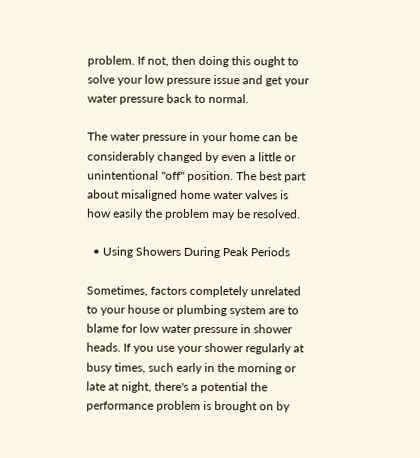problem. If not, then doing this ought to solve your low pressure issue and get your water pressure back to normal.

The water pressure in your home can be considerably changed by even a little or unintentional "off" position. The best part about misaligned home water valves is how easily the problem may be resolved.

  • Using Showers During Peak Periods

Sometimes, factors completely unrelated to your house or plumbing system are to blame for low water pressure in shower heads. If you use your shower regularly at busy times, such early in the morning or late at night, there's a potential the performance problem is brought on by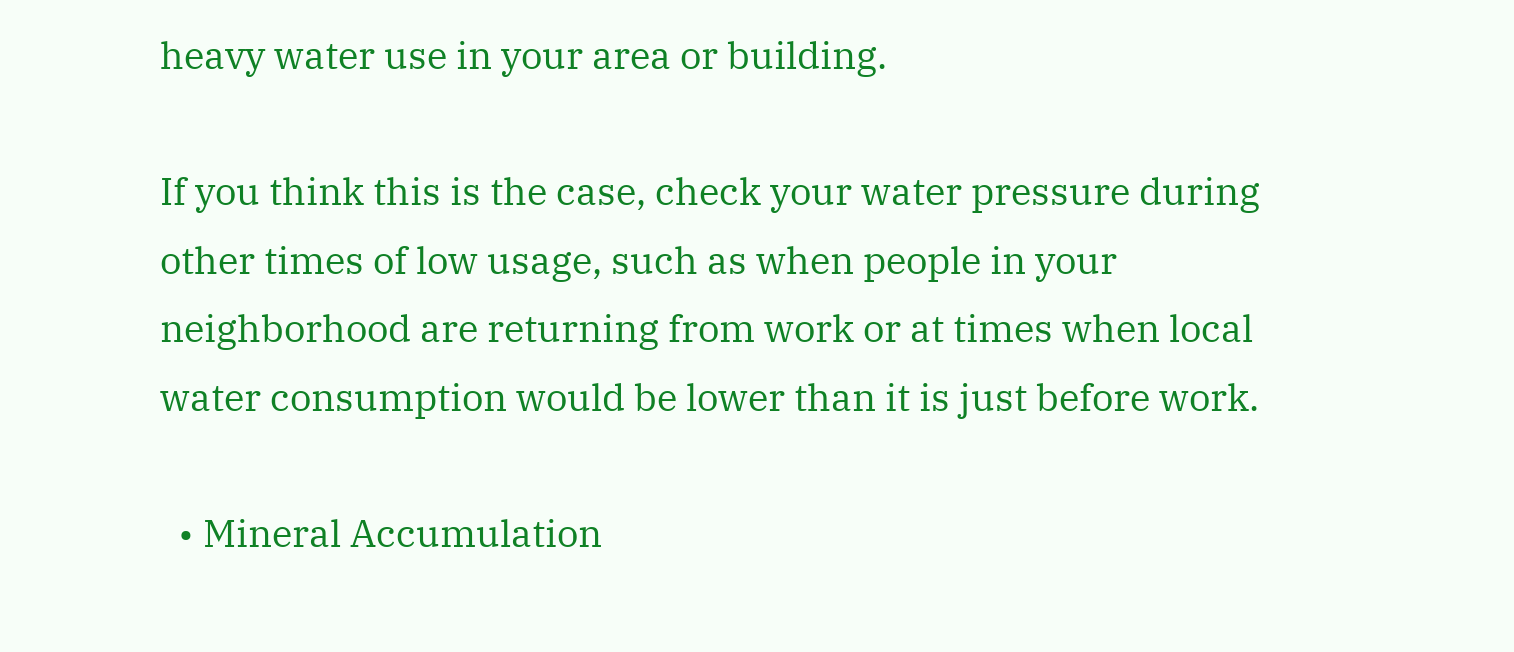heavy water use in your area or building.

If you think this is the case, check your water pressure during other times of low usage, such as when people in your neighborhood are returning from work or at times when local water consumption would be lower than it is just before work.

  • Mineral Accumulation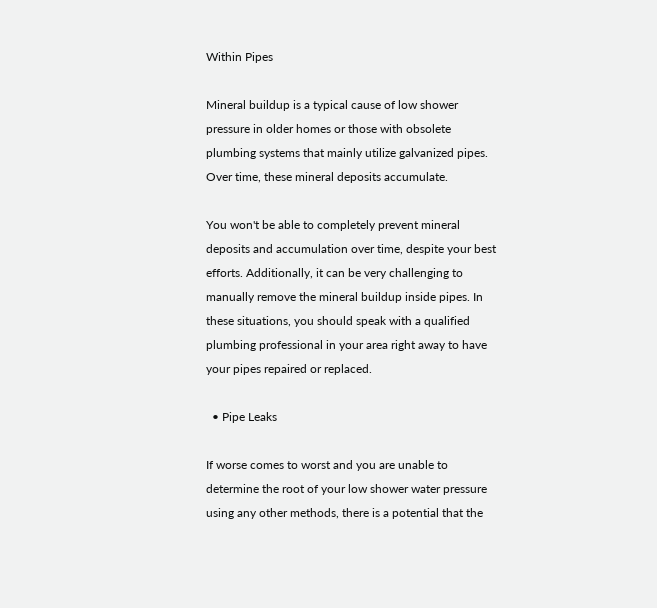Within Pipes

Mineral buildup is a typical cause of low shower pressure in older homes or those with obsolete plumbing systems that mainly utilize galvanized pipes. Over time, these mineral deposits accumulate.

You won't be able to completely prevent mineral deposits and accumulation over time, despite your best efforts. Additionally, it can be very challenging to manually remove the mineral buildup inside pipes. In these situations, you should speak with a qualified plumbing professional in your area right away to have your pipes repaired or replaced.

  • Pipe Leaks

If worse comes to worst and you are unable to determine the root of your low shower water pressure using any other methods, there is a potential that the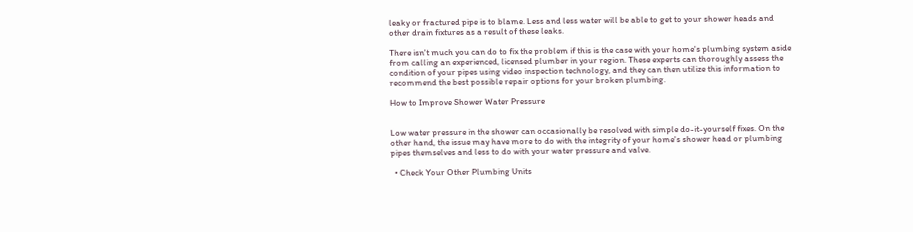leaky or fractured pipe is to blame. Less and less water will be able to get to your shower heads and other drain fixtures as a result of these leaks.

There isn't much you can do to fix the problem if this is the case with your home's plumbing system aside from calling an experienced, licensed plumber in your region. These experts can thoroughly assess the condition of your pipes using video inspection technology, and they can then utilize this information to recommend the best possible repair options for your broken plumbing.

How to Improve Shower Water Pressure


Low water pressure in the shower can occasionally be resolved with simple do-it-yourself fixes. On the other hand, the issue may have more to do with the integrity of your home's shower head or plumbing pipes themselves and less to do with your water pressure and valve.

  • Check Your Other Plumbing Units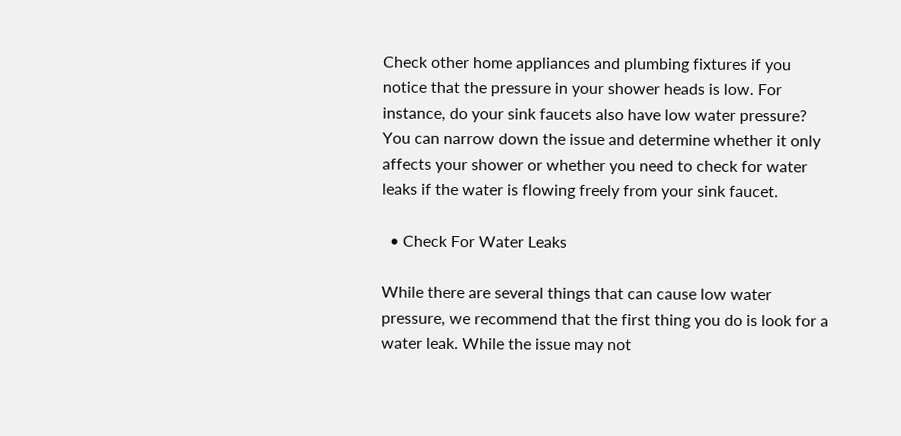Check other home appliances and plumbing fixtures if you notice that the pressure in your shower heads is low. For instance, do your sink faucets also have low water pressure? You can narrow down the issue and determine whether it only affects your shower or whether you need to check for water leaks if the water is flowing freely from your sink faucet.

  • Check For Water Leaks

While there are several things that can cause low water pressure, we recommend that the first thing you do is look for a water leak. While the issue may not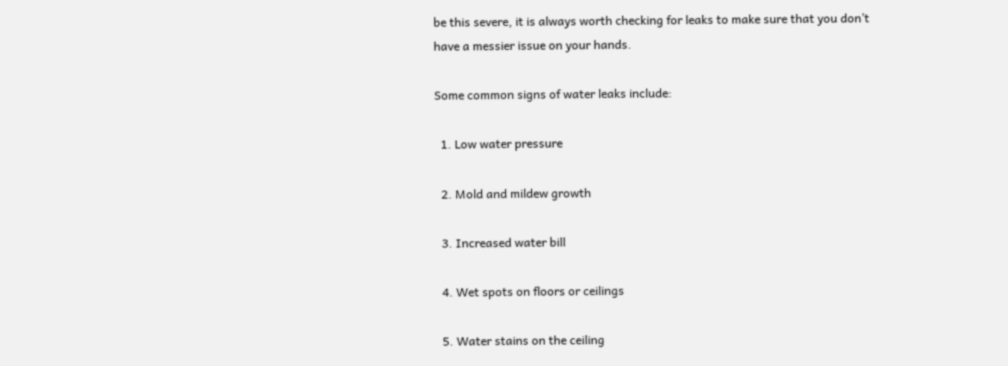be this severe, it is always worth checking for leaks to make sure that you don’t have a messier issue on your hands.

Some common signs of water leaks include:

  1. Low water pressure

  2. Mold and mildew growth

  3. Increased water bill

  4. Wet spots on floors or ceilings

  5. Water stains on the ceiling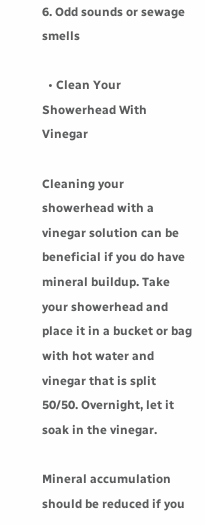6. Odd sounds or sewage smells

  • Clean Your Showerhead With Vinegar

Cleaning your showerhead with a vinegar solution can be beneficial if you do have mineral buildup. Take your showerhead and place it in a bucket or bag with hot water and vinegar that is split 50/50. Overnight, let it soak in the vinegar.

Mineral accumulation should be reduced if you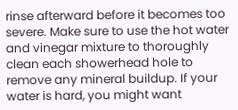rinse afterward before it becomes too severe. Make sure to use the hot water and vinegar mixture to thoroughly clean each showerhead hole to remove any mineral buildup. If your water is hard, you might want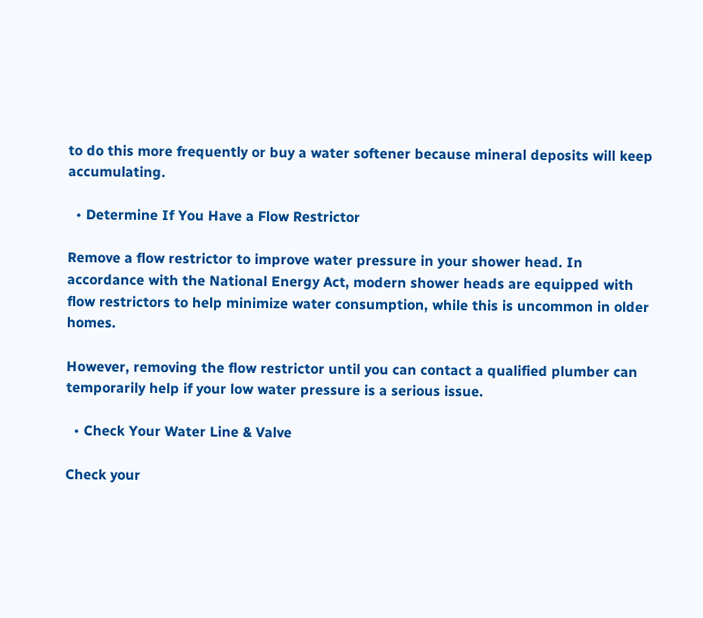to do this more frequently or buy a water softener because mineral deposits will keep accumulating.

  • Determine If You Have a Flow Restrictor

Remove a flow restrictor to improve water pressure in your shower head. In accordance with the National Energy Act, modern shower heads are equipped with flow restrictors to help minimize water consumption, while this is uncommon in older homes.

However, removing the flow restrictor until you can contact a qualified plumber can temporarily help if your low water pressure is a serious issue.

  • Check Your Water Line & Valve

Check your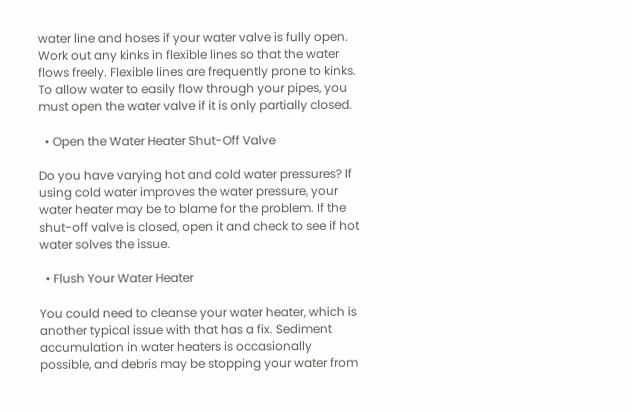water line and hoses if your water valve is fully open. Work out any kinks in flexible lines so that the water flows freely. Flexible lines are frequently prone to kinks. To allow water to easily flow through your pipes, you must open the water valve if it is only partially closed.

  • Open the Water Heater Shut-Off Valve

Do you have varying hot and cold water pressures? If using cold water improves the water pressure, your water heater may be to blame for the problem. If the shut-off valve is closed, open it and check to see if hot water solves the issue.

  • Flush Your Water Heater

You could need to cleanse your water heater, which is another typical issue with that has a fix. Sediment accumulation in water heaters is occasionally possible, and debris may be stopping your water from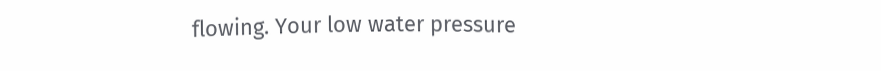flowing. Your low water pressure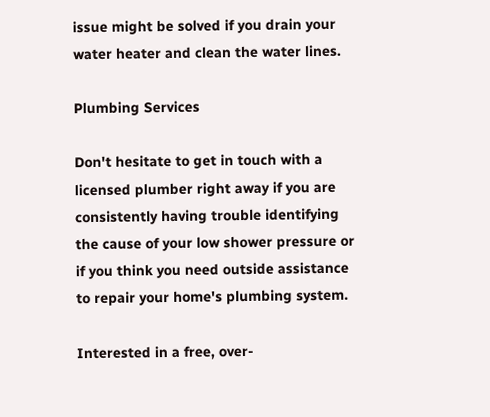issue might be solved if you drain your water heater and clean the water lines.

Plumbing Services

Don't hesitate to get in touch with a licensed plumber right away if you are consistently having trouble identifying the cause of your low shower pressure or if you think you need outside assistance to repair your home's plumbing system.

Interested in a free, over-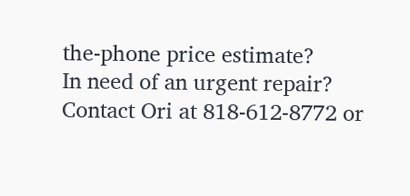the-phone price estimate?
In need of an urgent repair?
Contact Ori at 818-612-8772 or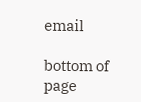email

bottom of page